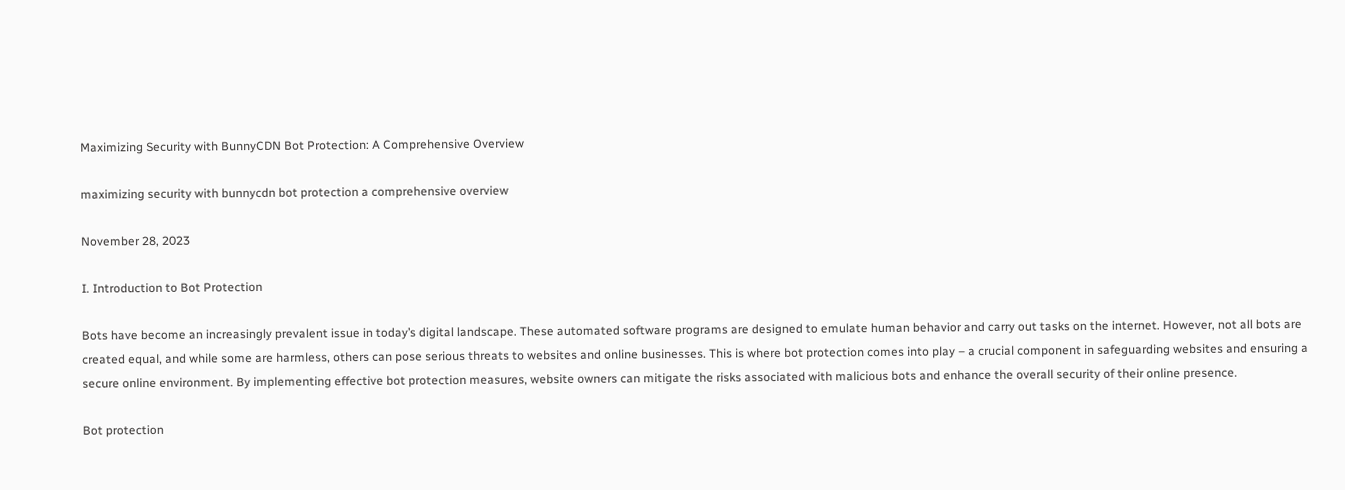Maximizing Security with BunnyCDN Bot Protection: A Comprehensive Overview

maximizing security with bunnycdn bot protection a comprehensive overview

November 28, 2023

I. Introduction to Bot Protection

Bots have become an increasingly prevalent issue in today’s digital landscape. These automated software programs are designed to emulate human behavior and carry out tasks on the internet. However, not all bots are created equal, and while some are harmless, others can pose serious threats to websites and online businesses. This is where bot protection comes into play – a crucial component in safeguarding websites and ensuring a secure online environment. By implementing effective bot protection measures, website owners can mitigate the risks associated with malicious bots and enhance the overall security of their online presence.

Bot protection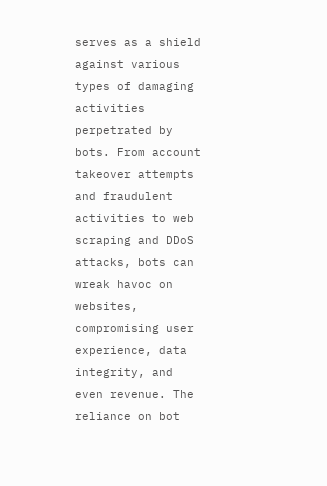serves as a shield against various types of damaging activities perpetrated by bots. From account takeover attempts and fraudulent activities to web scraping and DDoS attacks, bots can wreak havoc on websites, compromising user experience, data integrity, and even revenue. The reliance on bot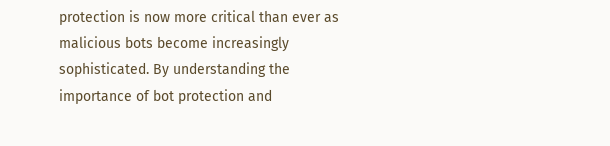protection is now more critical than ever as malicious bots become increasingly sophisticated. By understanding the importance of bot protection and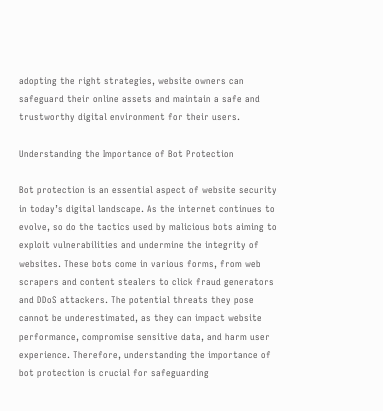adopting the right strategies, website owners can safeguard their online assets and maintain a safe and trustworthy digital environment for their users.

Understanding the Importance of Bot Protection

Bot protection is an essential aspect of website security in today’s digital landscape. As the internet continues to evolve, so do the tactics used by malicious bots aiming to exploit vulnerabilities and undermine the integrity of websites. These bots come in various forms, from web scrapers and content stealers to click fraud generators and DDoS attackers. The potential threats they pose cannot be underestimated, as they can impact website performance, compromise sensitive data, and harm user experience. Therefore, understanding the importance of bot protection is crucial for safeguarding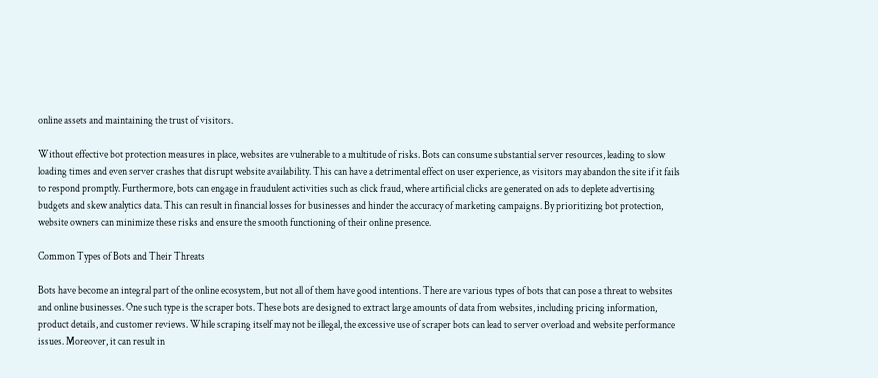online assets and maintaining the trust of visitors.

Without effective bot protection measures in place, websites are vulnerable to a multitude of risks. Bots can consume substantial server resources, leading to slow loading times and even server crashes that disrupt website availability. This can have a detrimental effect on user experience, as visitors may abandon the site if it fails to respond promptly. Furthermore, bots can engage in fraudulent activities such as click fraud, where artificial clicks are generated on ads to deplete advertising budgets and skew analytics data. This can result in financial losses for businesses and hinder the accuracy of marketing campaigns. By prioritizing bot protection, website owners can minimize these risks and ensure the smooth functioning of their online presence.

Common Types of Bots and Their Threats

Bots have become an integral part of the online ecosystem, but not all of them have good intentions. There are various types of bots that can pose a threat to websites and online businesses. One such type is the scraper bots. These bots are designed to extract large amounts of data from websites, including pricing information, product details, and customer reviews. While scraping itself may not be illegal, the excessive use of scraper bots can lead to server overload and website performance issues. Moreover, it can result in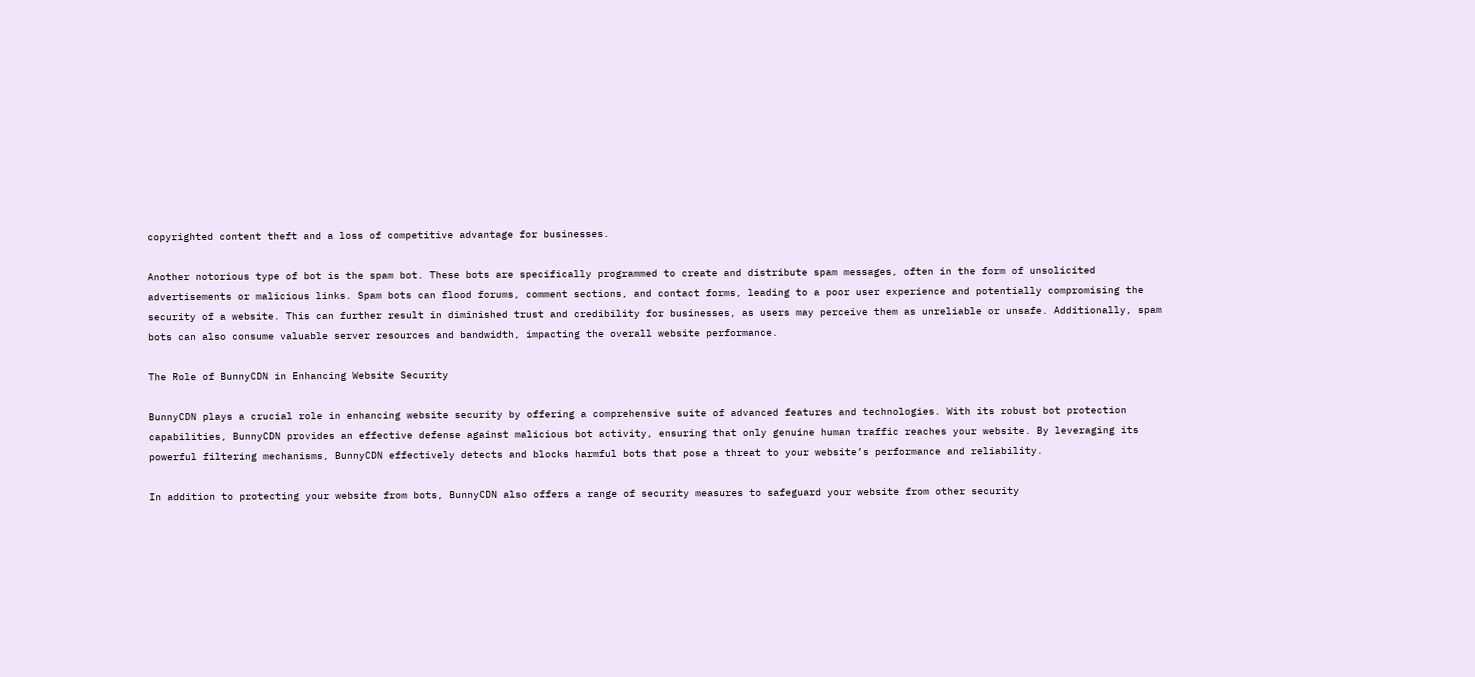copyrighted content theft and a loss of competitive advantage for businesses.

Another notorious type of bot is the spam bot. These bots are specifically programmed to create and distribute spam messages, often in the form of unsolicited advertisements or malicious links. Spam bots can flood forums, comment sections, and contact forms, leading to a poor user experience and potentially compromising the security of a website. This can further result in diminished trust and credibility for businesses, as users may perceive them as unreliable or unsafe. Additionally, spam bots can also consume valuable server resources and bandwidth, impacting the overall website performance.

The Role of BunnyCDN in Enhancing Website Security

BunnyCDN plays a crucial role in enhancing website security by offering a comprehensive suite of advanced features and technologies. With its robust bot protection capabilities, BunnyCDN provides an effective defense against malicious bot activity, ensuring that only genuine human traffic reaches your website. By leveraging its powerful filtering mechanisms, BunnyCDN effectively detects and blocks harmful bots that pose a threat to your website’s performance and reliability.

In addition to protecting your website from bots, BunnyCDN also offers a range of security measures to safeguard your website from other security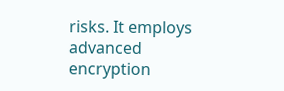risks. It employs advanced encryption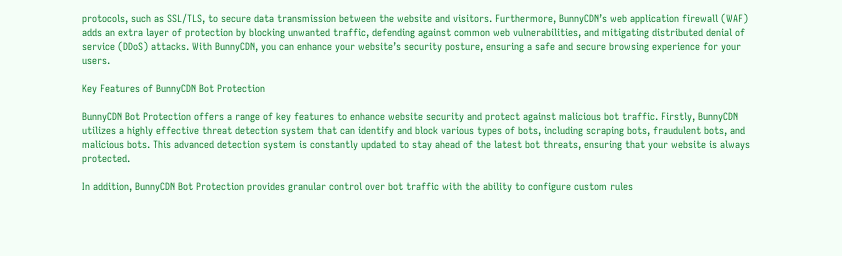protocols, such as SSL/TLS, to secure data transmission between the website and visitors. Furthermore, BunnyCDN’s web application firewall (WAF) adds an extra layer of protection by blocking unwanted traffic, defending against common web vulnerabilities, and mitigating distributed denial of service (DDoS) attacks. With BunnyCDN, you can enhance your website’s security posture, ensuring a safe and secure browsing experience for your users.

Key Features of BunnyCDN Bot Protection

BunnyCDN Bot Protection offers a range of key features to enhance website security and protect against malicious bot traffic. Firstly, BunnyCDN utilizes a highly effective threat detection system that can identify and block various types of bots, including scraping bots, fraudulent bots, and malicious bots. This advanced detection system is constantly updated to stay ahead of the latest bot threats, ensuring that your website is always protected.

In addition, BunnyCDN Bot Protection provides granular control over bot traffic with the ability to configure custom rules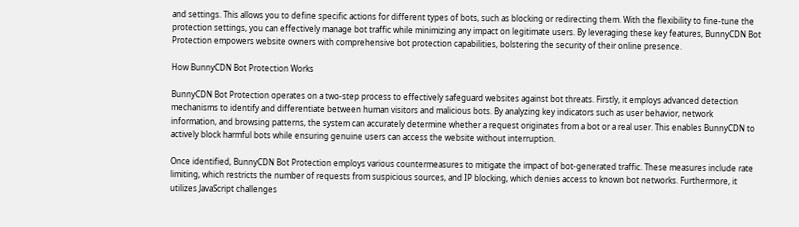and settings. This allows you to define specific actions for different types of bots, such as blocking or redirecting them. With the flexibility to fine-tune the protection settings, you can effectively manage bot traffic while minimizing any impact on legitimate users. By leveraging these key features, BunnyCDN Bot Protection empowers website owners with comprehensive bot protection capabilities, bolstering the security of their online presence.

How BunnyCDN Bot Protection Works

BunnyCDN Bot Protection operates on a two-step process to effectively safeguard websites against bot threats. Firstly, it employs advanced detection mechanisms to identify and differentiate between human visitors and malicious bots. By analyzing key indicators such as user behavior, network information, and browsing patterns, the system can accurately determine whether a request originates from a bot or a real user. This enables BunnyCDN to actively block harmful bots while ensuring genuine users can access the website without interruption.

Once identified, BunnyCDN Bot Protection employs various countermeasures to mitigate the impact of bot-generated traffic. These measures include rate limiting, which restricts the number of requests from suspicious sources, and IP blocking, which denies access to known bot networks. Furthermore, it utilizes JavaScript challenges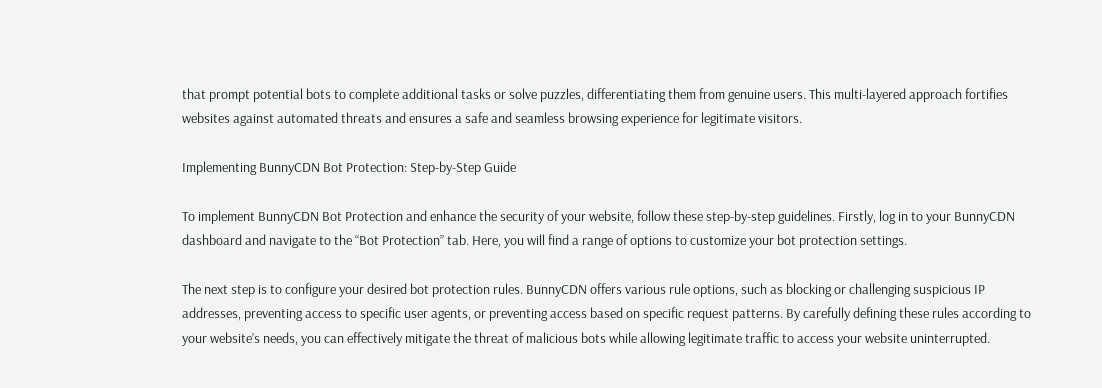that prompt potential bots to complete additional tasks or solve puzzles, differentiating them from genuine users. This multi-layered approach fortifies websites against automated threats and ensures a safe and seamless browsing experience for legitimate visitors.

Implementing BunnyCDN Bot Protection: Step-by-Step Guide

To implement BunnyCDN Bot Protection and enhance the security of your website, follow these step-by-step guidelines. Firstly, log in to your BunnyCDN dashboard and navigate to the “Bot Protection” tab. Here, you will find a range of options to customize your bot protection settings.

The next step is to configure your desired bot protection rules. BunnyCDN offers various rule options, such as blocking or challenging suspicious IP addresses, preventing access to specific user agents, or preventing access based on specific request patterns. By carefully defining these rules according to your website’s needs, you can effectively mitigate the threat of malicious bots while allowing legitimate traffic to access your website uninterrupted.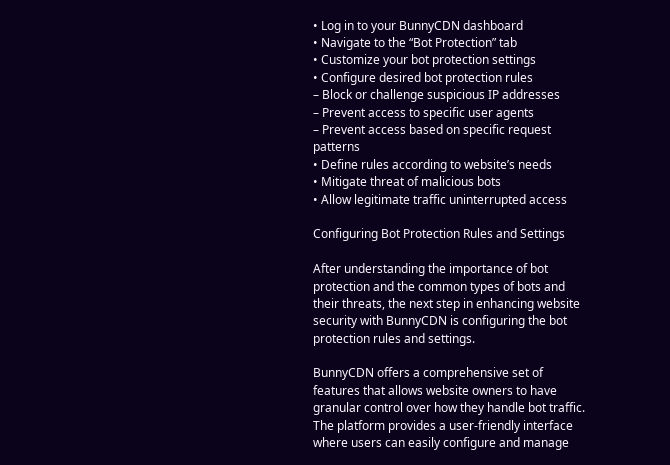• Log in to your BunnyCDN dashboard
• Navigate to the “Bot Protection” tab
• Customize your bot protection settings
• Configure desired bot protection rules
– Block or challenge suspicious IP addresses
– Prevent access to specific user agents
– Prevent access based on specific request patterns
• Define rules according to website’s needs
• Mitigate threat of malicious bots
• Allow legitimate traffic uninterrupted access

Configuring Bot Protection Rules and Settings

After understanding the importance of bot protection and the common types of bots and their threats, the next step in enhancing website security with BunnyCDN is configuring the bot protection rules and settings.

BunnyCDN offers a comprehensive set of features that allows website owners to have granular control over how they handle bot traffic. The platform provides a user-friendly interface where users can easily configure and manage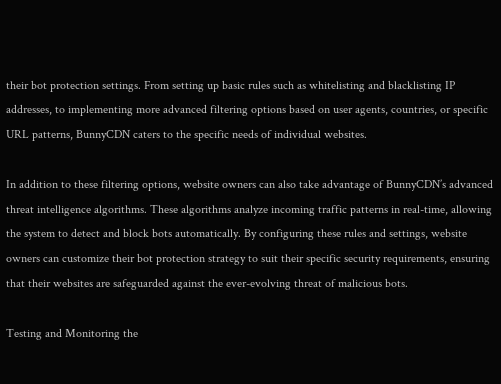their bot protection settings. From setting up basic rules such as whitelisting and blacklisting IP addresses, to implementing more advanced filtering options based on user agents, countries, or specific URL patterns, BunnyCDN caters to the specific needs of individual websites.

In addition to these filtering options, website owners can also take advantage of BunnyCDN’s advanced threat intelligence algorithms. These algorithms analyze incoming traffic patterns in real-time, allowing the system to detect and block bots automatically. By configuring these rules and settings, website owners can customize their bot protection strategy to suit their specific security requirements, ensuring that their websites are safeguarded against the ever-evolving threat of malicious bots.

Testing and Monitoring the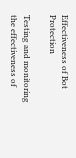Effectiveness of Bot Protection

Testing and monitoring the effectiveness of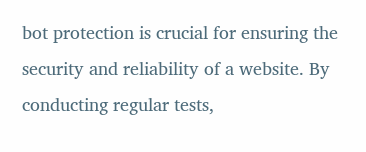bot protection is crucial for ensuring the security and reliability of a website. By conducting regular tests,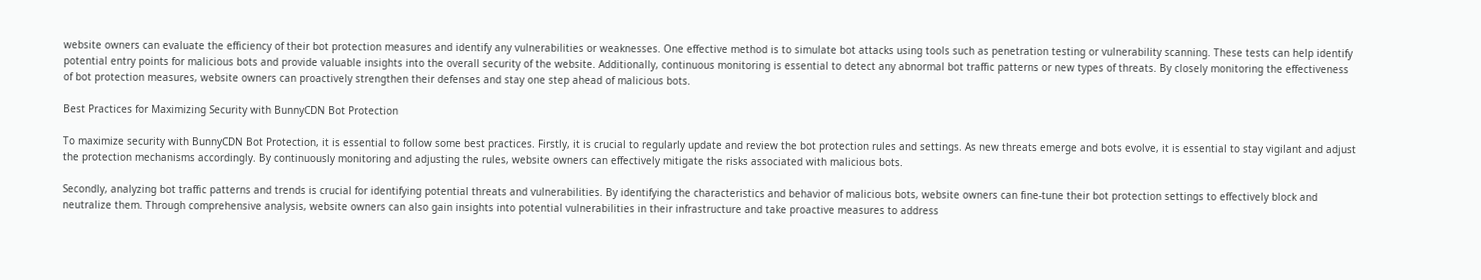website owners can evaluate the efficiency of their bot protection measures and identify any vulnerabilities or weaknesses. One effective method is to simulate bot attacks using tools such as penetration testing or vulnerability scanning. These tests can help identify potential entry points for malicious bots and provide valuable insights into the overall security of the website. Additionally, continuous monitoring is essential to detect any abnormal bot traffic patterns or new types of threats. By closely monitoring the effectiveness of bot protection measures, website owners can proactively strengthen their defenses and stay one step ahead of malicious bots.

Best Practices for Maximizing Security with BunnyCDN Bot Protection

To maximize security with BunnyCDN Bot Protection, it is essential to follow some best practices. Firstly, it is crucial to regularly update and review the bot protection rules and settings. As new threats emerge and bots evolve, it is essential to stay vigilant and adjust the protection mechanisms accordingly. By continuously monitoring and adjusting the rules, website owners can effectively mitigate the risks associated with malicious bots.

Secondly, analyzing bot traffic patterns and trends is crucial for identifying potential threats and vulnerabilities. By identifying the characteristics and behavior of malicious bots, website owners can fine-tune their bot protection settings to effectively block and neutralize them. Through comprehensive analysis, website owners can also gain insights into potential vulnerabilities in their infrastructure and take proactive measures to address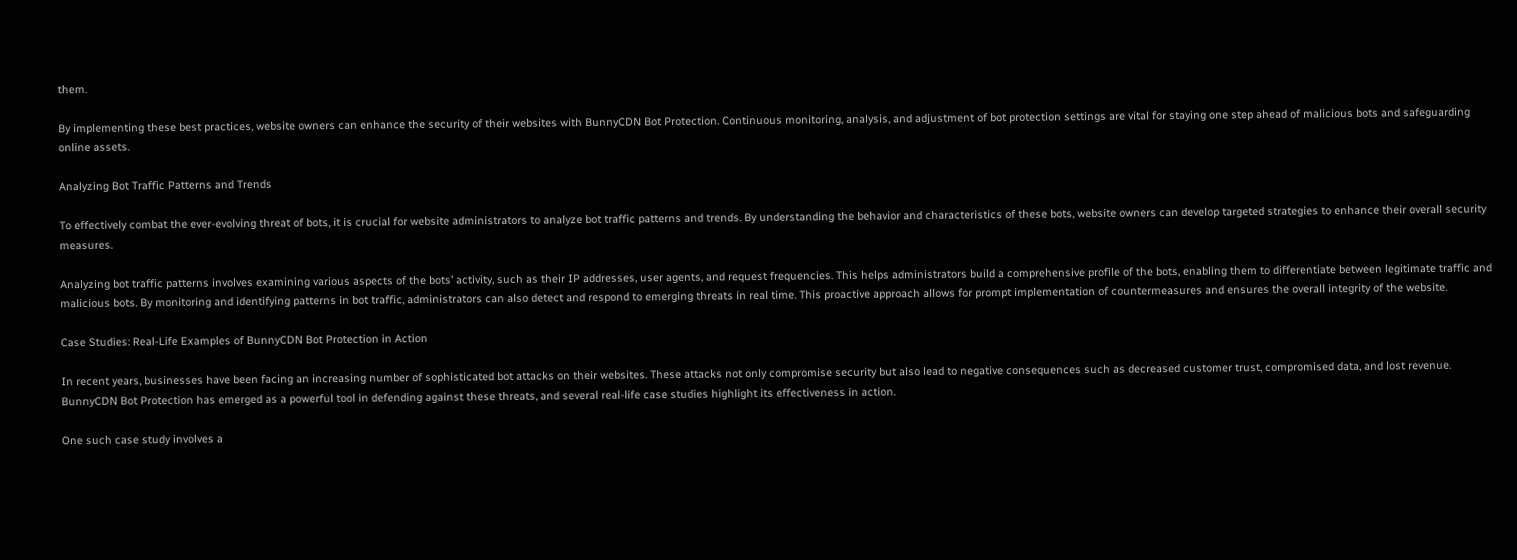them.

By implementing these best practices, website owners can enhance the security of their websites with BunnyCDN Bot Protection. Continuous monitoring, analysis, and adjustment of bot protection settings are vital for staying one step ahead of malicious bots and safeguarding online assets.

Analyzing Bot Traffic Patterns and Trends

To effectively combat the ever-evolving threat of bots, it is crucial for website administrators to analyze bot traffic patterns and trends. By understanding the behavior and characteristics of these bots, website owners can develop targeted strategies to enhance their overall security measures.

Analyzing bot traffic patterns involves examining various aspects of the bots’ activity, such as their IP addresses, user agents, and request frequencies. This helps administrators build a comprehensive profile of the bots, enabling them to differentiate between legitimate traffic and malicious bots. By monitoring and identifying patterns in bot traffic, administrators can also detect and respond to emerging threats in real time. This proactive approach allows for prompt implementation of countermeasures and ensures the overall integrity of the website.

Case Studies: Real-Life Examples of BunnyCDN Bot Protection in Action

In recent years, businesses have been facing an increasing number of sophisticated bot attacks on their websites. These attacks not only compromise security but also lead to negative consequences such as decreased customer trust, compromised data, and lost revenue. BunnyCDN Bot Protection has emerged as a powerful tool in defending against these threats, and several real-life case studies highlight its effectiveness in action.

One such case study involves a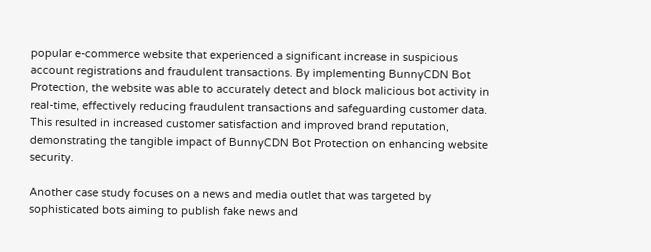popular e-commerce website that experienced a significant increase in suspicious account registrations and fraudulent transactions. By implementing BunnyCDN Bot Protection, the website was able to accurately detect and block malicious bot activity in real-time, effectively reducing fraudulent transactions and safeguarding customer data. This resulted in increased customer satisfaction and improved brand reputation, demonstrating the tangible impact of BunnyCDN Bot Protection on enhancing website security.

Another case study focuses on a news and media outlet that was targeted by sophisticated bots aiming to publish fake news and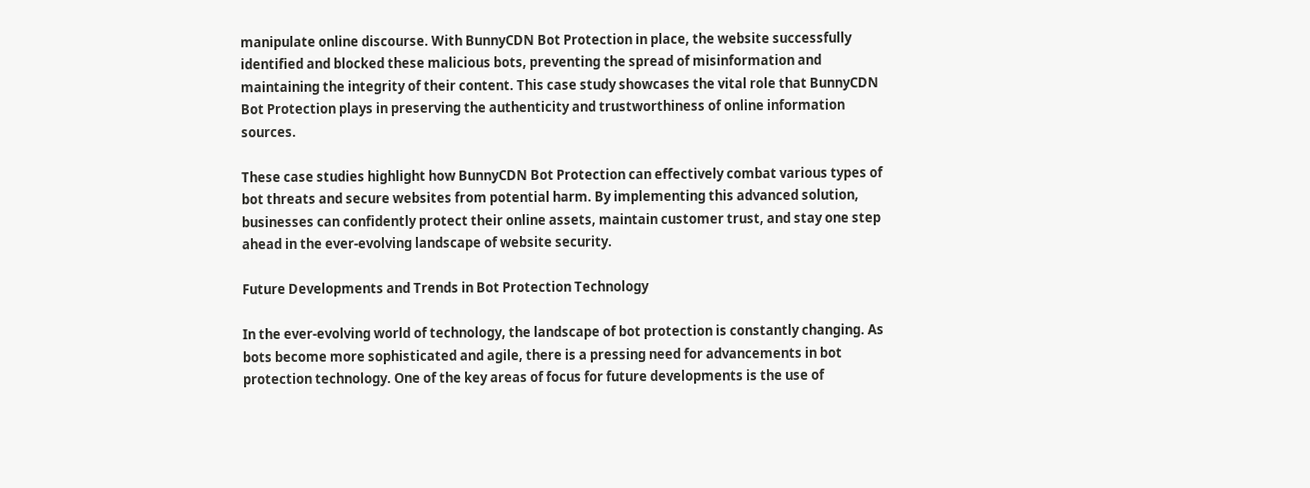manipulate online discourse. With BunnyCDN Bot Protection in place, the website successfully identified and blocked these malicious bots, preventing the spread of misinformation and maintaining the integrity of their content. This case study showcases the vital role that BunnyCDN Bot Protection plays in preserving the authenticity and trustworthiness of online information sources.

These case studies highlight how BunnyCDN Bot Protection can effectively combat various types of bot threats and secure websites from potential harm. By implementing this advanced solution, businesses can confidently protect their online assets, maintain customer trust, and stay one step ahead in the ever-evolving landscape of website security.

Future Developments and Trends in Bot Protection Technology

In the ever-evolving world of technology, the landscape of bot protection is constantly changing. As bots become more sophisticated and agile, there is a pressing need for advancements in bot protection technology. One of the key areas of focus for future developments is the use of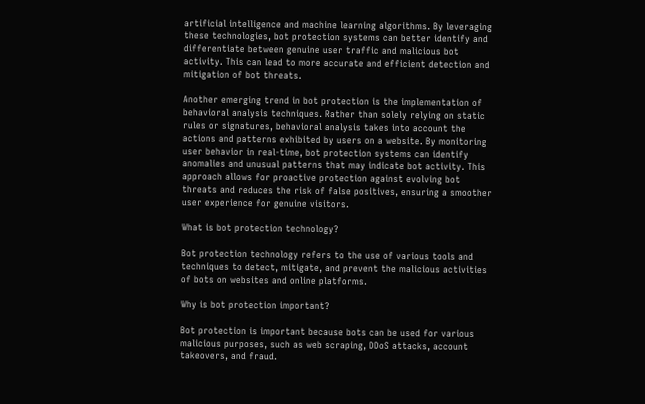artificial intelligence and machine learning algorithms. By leveraging these technologies, bot protection systems can better identify and differentiate between genuine user traffic and malicious bot activity. This can lead to more accurate and efficient detection and mitigation of bot threats.

Another emerging trend in bot protection is the implementation of behavioral analysis techniques. Rather than solely relying on static rules or signatures, behavioral analysis takes into account the actions and patterns exhibited by users on a website. By monitoring user behavior in real-time, bot protection systems can identify anomalies and unusual patterns that may indicate bot activity. This approach allows for proactive protection against evolving bot threats and reduces the risk of false positives, ensuring a smoother user experience for genuine visitors.

What is bot protection technology?

Bot protection technology refers to the use of various tools and techniques to detect, mitigate, and prevent the malicious activities of bots on websites and online platforms.

Why is bot protection important?

Bot protection is important because bots can be used for various malicious purposes, such as web scraping, DDoS attacks, account takeovers, and fraud.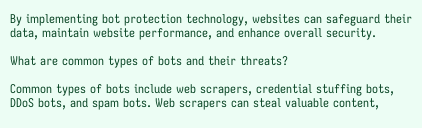By implementing bot protection technology, websites can safeguard their data, maintain website performance, and enhance overall security.

What are common types of bots and their threats?

Common types of bots include web scrapers, credential stuffing bots, DDoS bots, and spam bots. Web scrapers can steal valuable content,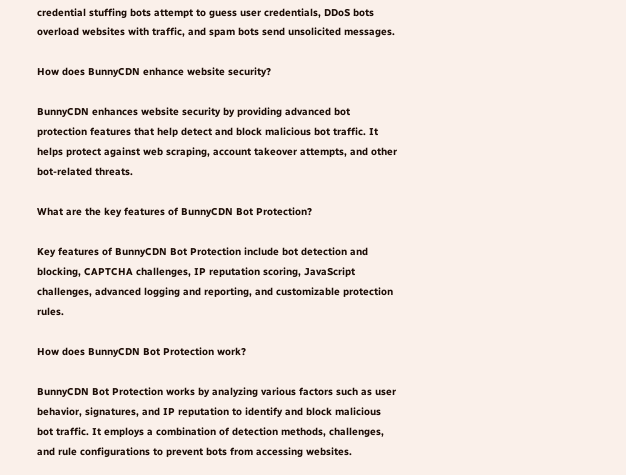credential stuffing bots attempt to guess user credentials, DDoS bots overload websites with traffic, and spam bots send unsolicited messages.

How does BunnyCDN enhance website security?

BunnyCDN enhances website security by providing advanced bot protection features that help detect and block malicious bot traffic. It helps protect against web scraping, account takeover attempts, and other bot-related threats.

What are the key features of BunnyCDN Bot Protection?

Key features of BunnyCDN Bot Protection include bot detection and blocking, CAPTCHA challenges, IP reputation scoring, JavaScript challenges, advanced logging and reporting, and customizable protection rules.

How does BunnyCDN Bot Protection work?

BunnyCDN Bot Protection works by analyzing various factors such as user behavior, signatures, and IP reputation to identify and block malicious bot traffic. It employs a combination of detection methods, challenges, and rule configurations to prevent bots from accessing websites.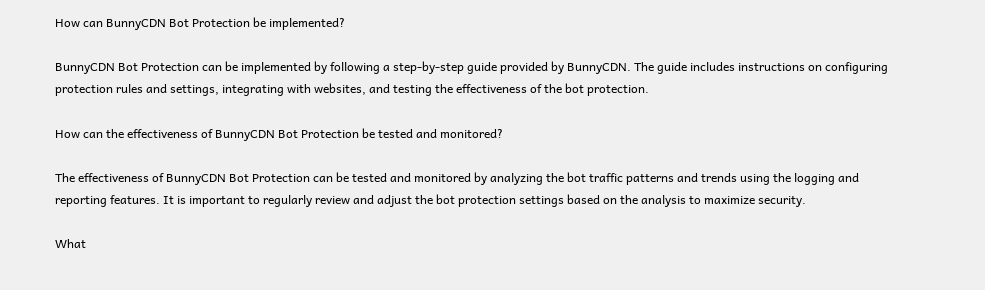How can BunnyCDN Bot Protection be implemented?

BunnyCDN Bot Protection can be implemented by following a step-by-step guide provided by BunnyCDN. The guide includes instructions on configuring protection rules and settings, integrating with websites, and testing the effectiveness of the bot protection.

How can the effectiveness of BunnyCDN Bot Protection be tested and monitored?

The effectiveness of BunnyCDN Bot Protection can be tested and monitored by analyzing the bot traffic patterns and trends using the logging and reporting features. It is important to regularly review and adjust the bot protection settings based on the analysis to maximize security.

What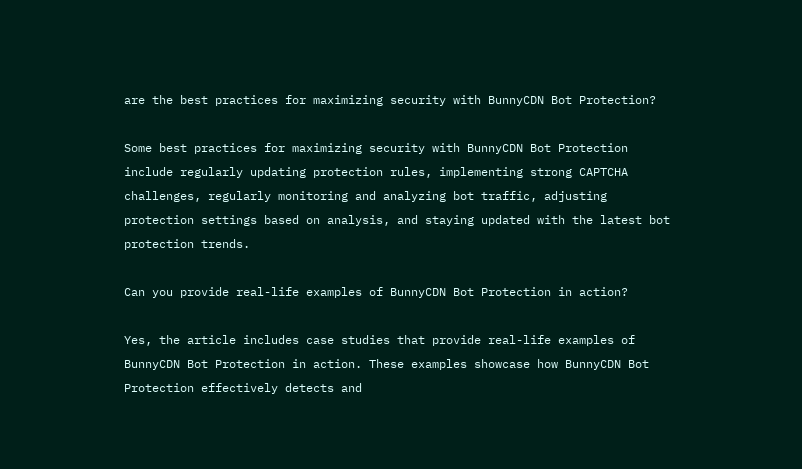are the best practices for maximizing security with BunnyCDN Bot Protection?

Some best practices for maximizing security with BunnyCDN Bot Protection include regularly updating protection rules, implementing strong CAPTCHA challenges, regularly monitoring and analyzing bot traffic, adjusting protection settings based on analysis, and staying updated with the latest bot protection trends.

Can you provide real-life examples of BunnyCDN Bot Protection in action?

Yes, the article includes case studies that provide real-life examples of BunnyCDN Bot Protection in action. These examples showcase how BunnyCDN Bot Protection effectively detects and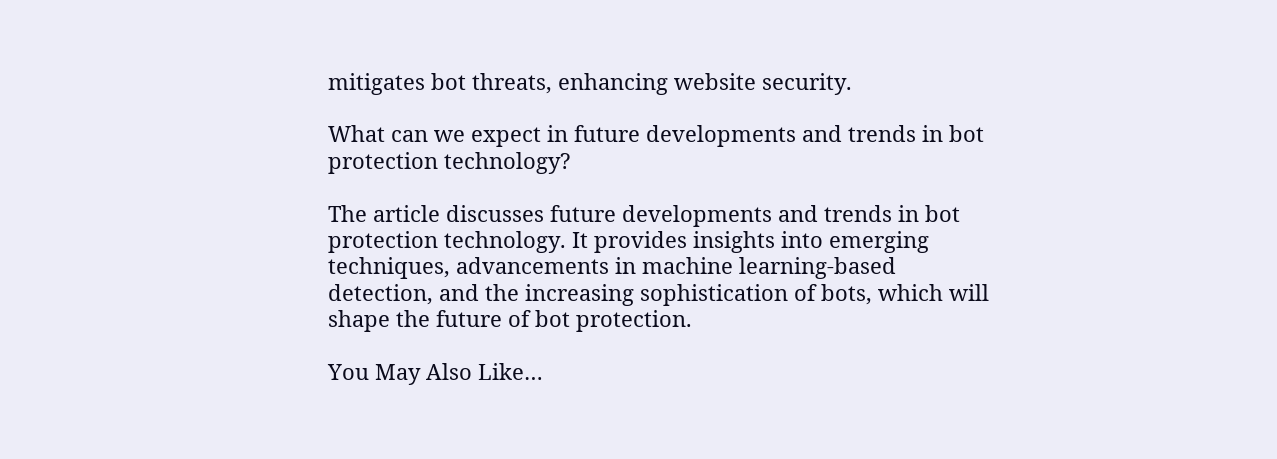mitigates bot threats, enhancing website security.

What can we expect in future developments and trends in bot protection technology?

The article discusses future developments and trends in bot protection technology. It provides insights into emerging techniques, advancements in machine learning-based detection, and the increasing sophistication of bots, which will shape the future of bot protection.

You May Also Like…